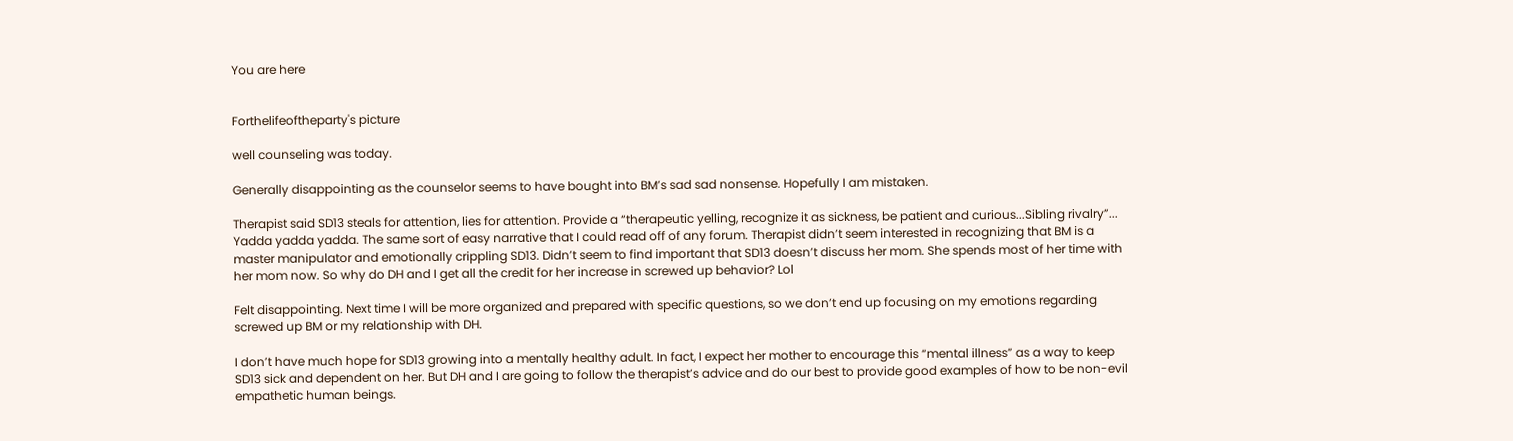You are here


Forthelifeoftheparty's picture

well counseling was today.

Generally disappointing as the counselor seems to have bought into BM’s sad sad nonsense. Hopefully I am mistaken.

Therapist said SD13 steals for attention, lies for attention. Provide a “therapeutic yelling, recognize it as sickness, be patient and curious...Sibling rivalry”... Yadda yadda yadda. The same sort of easy narrative that I could read off of any forum. Therapist didn’t seem interested in recognizing that BM is a master manipulator and emotionally crippling SD13. Didn’t seem to find important that SD13 doesn’t discuss her mom. She spends most of her time with her mom now. So why do DH and I get all the credit for her increase in screwed up behavior? Lol

Felt disappointing. Next time I will be more organized and prepared with specific questions, so we don’t end up focusing on my emotions regarding screwed up BM or my relationship with DH.

I don’t have much hope for SD13 growing into a mentally healthy adult. In fact, I expect her mother to encourage this “mental illness” as a way to keep SD13 sick and dependent on her. But DH and I are going to follow the therapist’s advice and do our best to provide good examples of how to be non-evil empathetic human beings.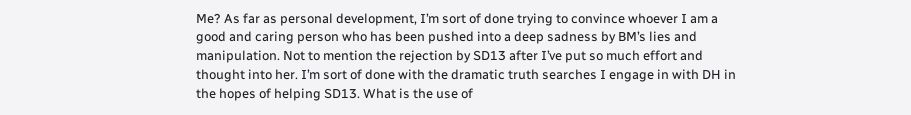Me? As far as personal development, I’m sort of done trying to convince whoever I am a good and caring person who has been pushed into a deep sadness by BM’s lies and manipulation. Not to mention the rejection by SD13 after I’ve put so much effort and thought into her. I’m sort of done with the dramatic truth searches I engage in with DH in the hopes of helping SD13. What is the use of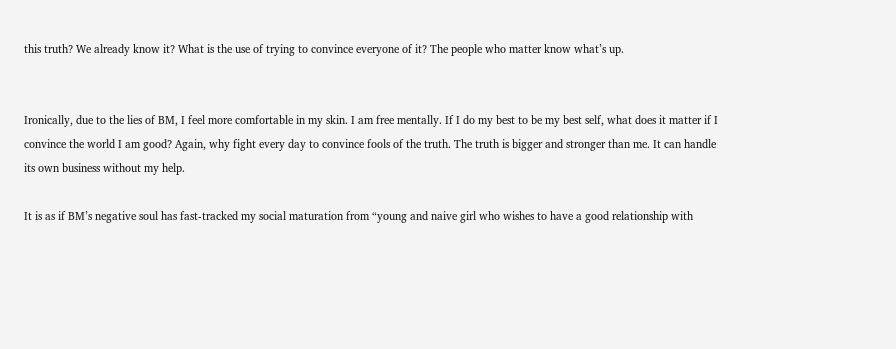this truth? We already know it? What is the use of trying to convince everyone of it? The people who matter know what’s up.


Ironically, due to the lies of BM, I feel more comfortable in my skin. I am free mentally. If I do my best to be my best self, what does it matter if I convince the world I am good? Again, why fight every day to convince fools of the truth. The truth is bigger and stronger than me. It can handle its own business without my help.

It is as if BM’s negative soul has fast-tracked my social maturation from “young and naive girl who wishes to have a good relationship with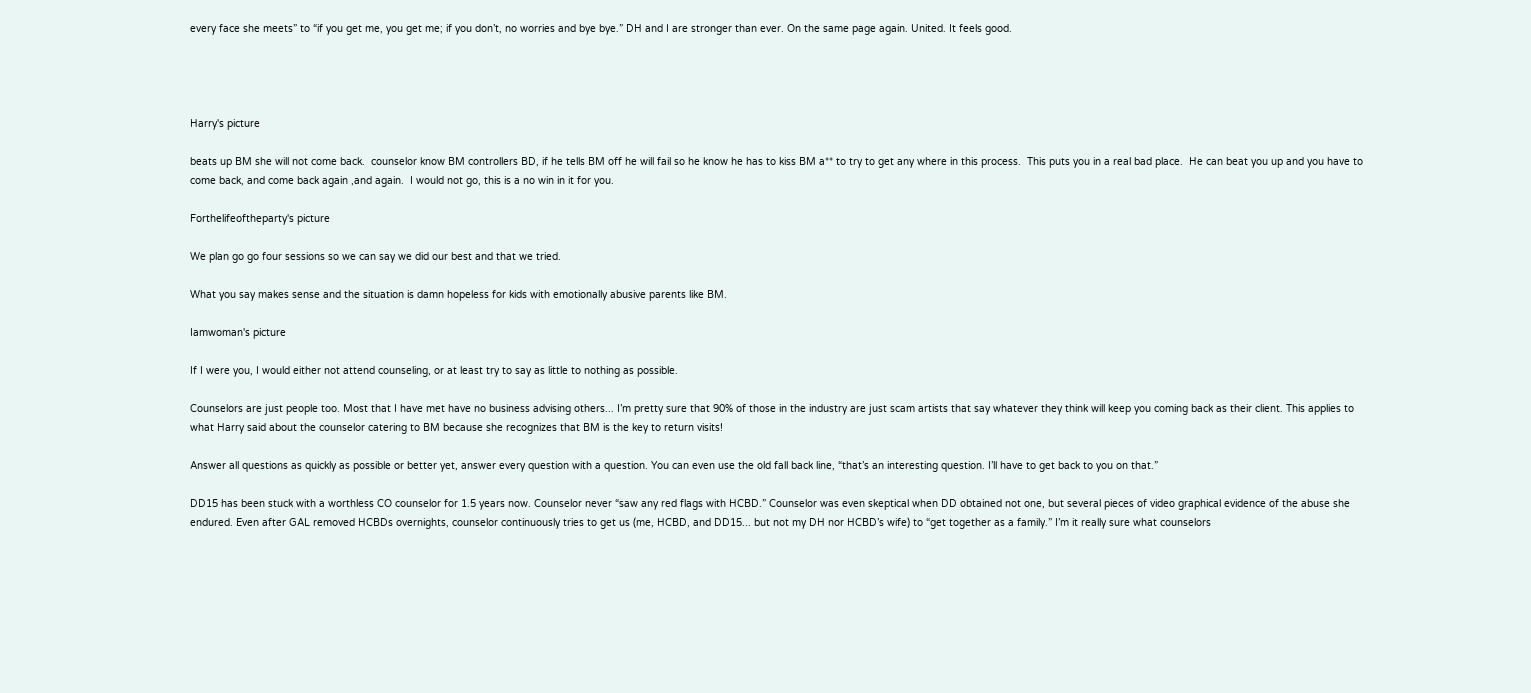every face she meets” to “if you get me, you get me; if you don’t, no worries and bye bye.” DH and I are stronger than ever. On the same page again. United. It feels good.




Harry's picture

beats up BM she will not come back.  counselor know BM controllers BD, if he tells BM off he will fail so he know he has to kiss BM a** to try to get any where in this process.  This puts you in a real bad place.  He can beat you up and you have to come back, and come back again ,and again.  I would not go, this is a no win in it for you.

Forthelifeoftheparty's picture

We plan go go four sessions so we can say we did our best and that we tried.

What you say makes sense and the situation is damn hopeless for kids with emotionally abusive parents like BM.

Iamwoman's picture

If I were you, I would either not attend counseling, or at least try to say as little to nothing as possible.

Counselors are just people too. Most that I have met have no business advising others... I’m pretty sure that 90% of those in the industry are just scam artists that say whatever they think will keep you coming back as their client. This applies to what Harry said about the counselor catering to BM because she recognizes that BM is the key to return visits!

Answer all questions as quickly as possible or better yet, answer every question with a question. You can even use the old fall back line, “that’s an interesting question. I’ll have to get back to you on that.”

DD15 has been stuck with a worthless CO counselor for 1.5 years now. Counselor never “saw any red flags with HCBD.” Counselor was even skeptical when DD obtained not one, but several pieces of video graphical evidence of the abuse she endured. Even after GAL removed HCBDs overnights, counselor continuously tries to get us (me, HCBD, and DD15... but not my DH nor HCBD’s wife) to “get together as a family.” I’m it really sure what counselors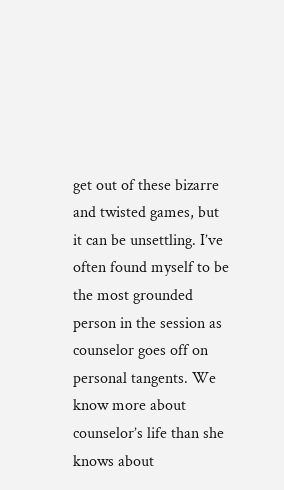get out of these bizarre and twisted games, but it can be unsettling. I’ve often found myself to be the most grounded person in the session as counselor goes off on personal tangents. We know more about counselor’s life than she knows about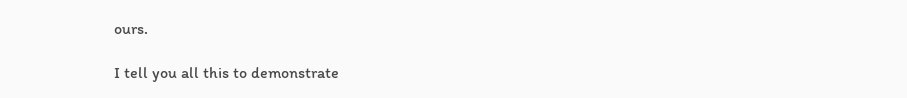ours.

I tell you all this to demonstrate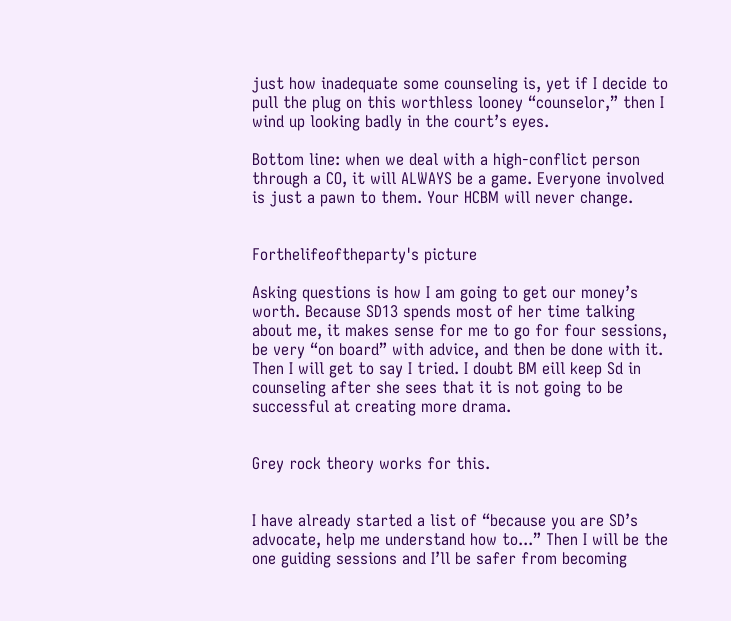just how inadequate some counseling is, yet if I decide to pull the plug on this worthless looney “counselor,” then I wind up looking badly in the court’s eyes.

Bottom line: when we deal with a high-conflict person through a CO, it will ALWAYS be a game. Everyone involved is just a pawn to them. Your HCBM will never change.


Forthelifeoftheparty's picture

Asking questions is how I am going to get our money’s worth. Because SD13 spends most of her time talking about me, it makes sense for me to go for four sessions, be very “on board” with advice, and then be done with it. Then I will get to say I tried. I doubt BM eill keep Sd in counseling after she sees that it is not going to be successful at creating more drama.


Grey rock theory works for this.


I have already started a list of “because you are SD’s advocate, help me understand how to...” Then I will be the one guiding sessions and I’ll be safer from becoming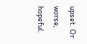upset. Or worse, hopeful.